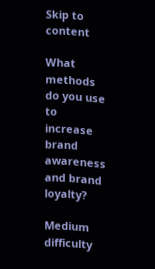Skip to content

What methods do you use to increase brand awareness and brand loyalty?

Medium difficulty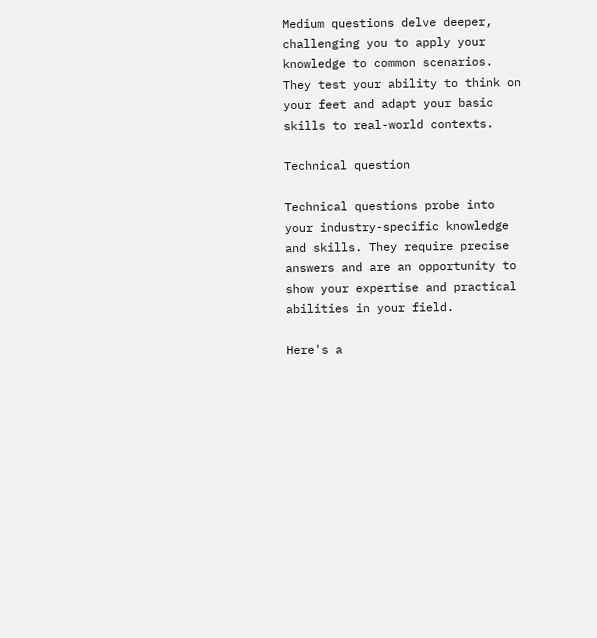Medium questions delve deeper, challenging you to apply your knowledge to common scenarios. They test your ability to think on your feet and adapt your basic skills to real-world contexts.

Technical question

Technical questions probe into your industry-specific knowledge and skills. They require precise answers and are an opportunity to show your expertise and practical abilities in your field.

Here's a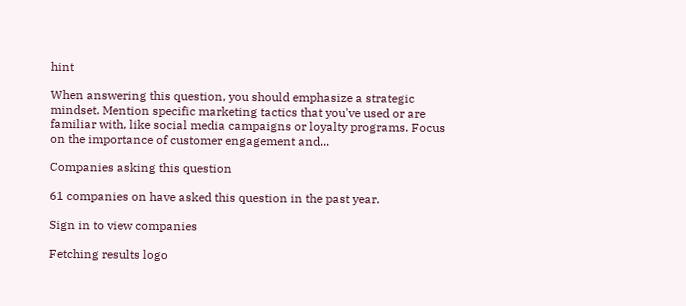hint

When answering this question, you should emphasize a strategic mindset. Mention specific marketing tactics that you've used or are familiar with, like social media campaigns or loyalty programs. Focus on the importance of customer engagement and...

Companies asking this question

61 companies on have asked this question in the past year.

Sign in to view companies

Fetching results logo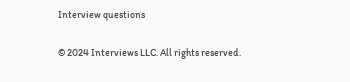Interview questions

© 2024 Interviews LLC. All rights reserved.